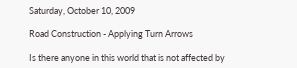Saturday, October 10, 2009

Road Construction - Applying Turn Arrows

Is there anyone in this world that is not affected by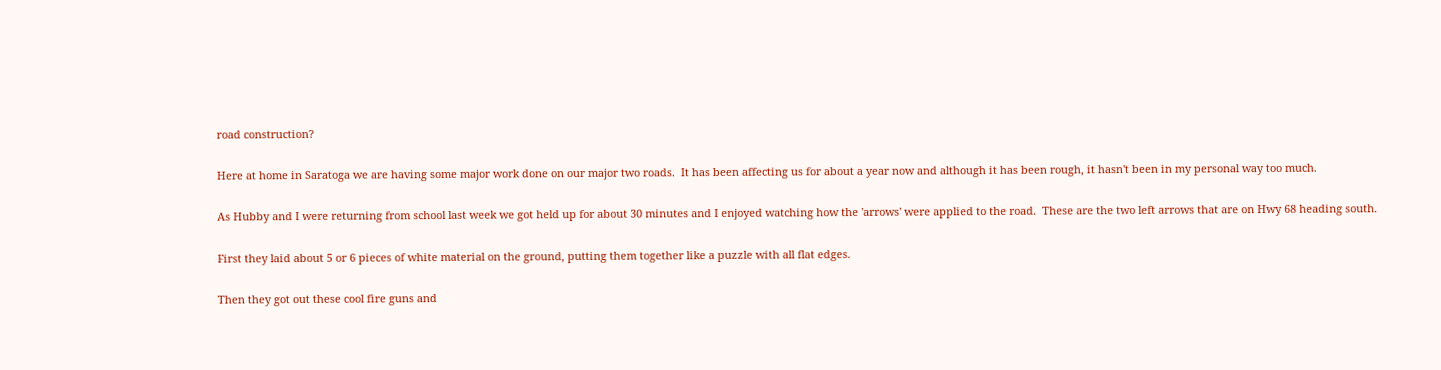road construction?

Here at home in Saratoga we are having some major work done on our major two roads.  It has been affecting us for about a year now and although it has been rough, it hasn't been in my personal way too much.

As Hubby and I were returning from school last week we got held up for about 30 minutes and I enjoyed watching how the 'arrows' were applied to the road.  These are the two left arrows that are on Hwy 68 heading south.

First they laid about 5 or 6 pieces of white material on the ground, putting them together like a puzzle with all flat edges.

Then they got out these cool fire guns and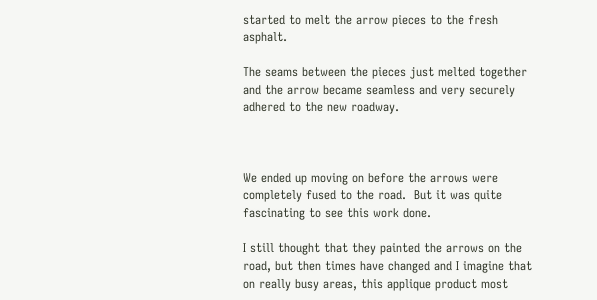started to melt the arrow pieces to the fresh asphalt.

The seams between the pieces just melted together and the arrow became seamless and very securely adhered to the new roadway.



We ended up moving on before the arrows were completely fused to the road.  But it was quite fascinating to see this work done.

I still thought that they painted the arrows on the road, but then times have changed and I imagine that on really busy areas, this applique product most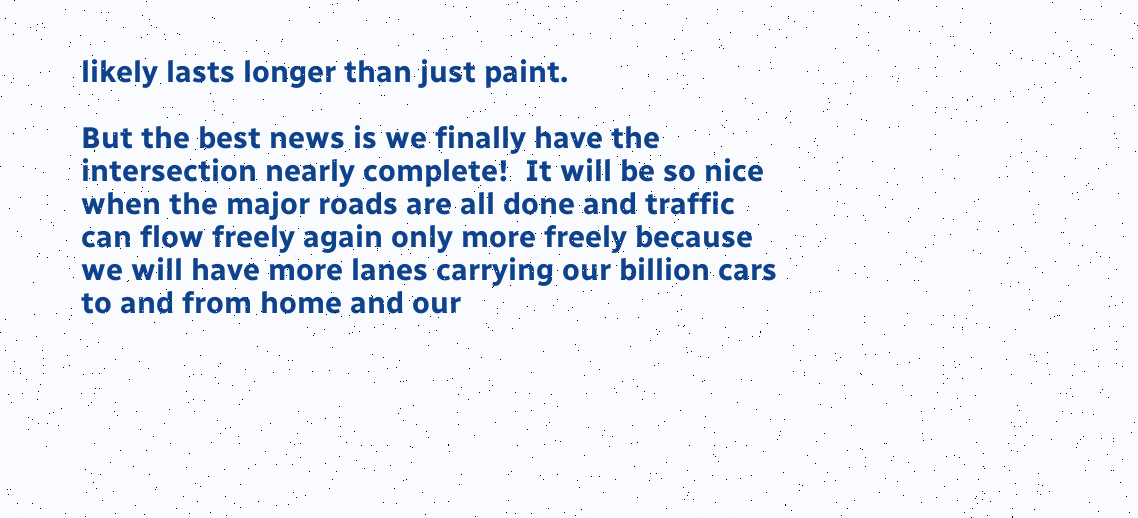likely lasts longer than just paint.

But the best news is we finally have the intersection nearly complete!  It will be so nice when the major roads are all done and traffic can flow freely again only more freely because we will have more lanes carrying our billion cars to and from home and our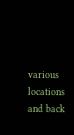various locations and back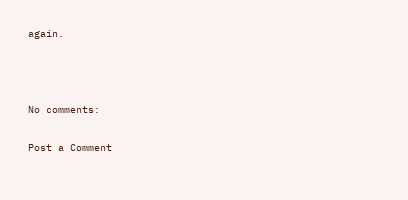again.



No comments:

Post a Comment